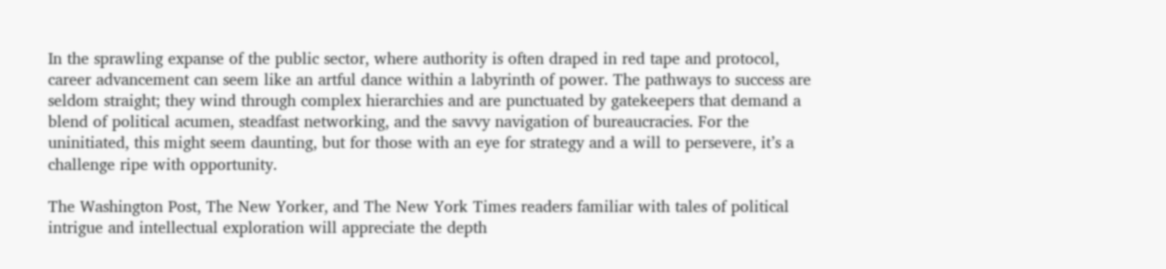In the sprawling expanse of the public sector, where authority is often draped in red tape and protocol, career advancement can seem like an artful dance within a labyrinth of power. The pathways to success are seldom straight; they wind through complex hierarchies and are punctuated by gatekeepers that demand a blend of political acumen, steadfast networking, and the savvy navigation of bureaucracies. For the uninitiated, this might seem daunting, but for those with an eye for strategy and a will to persevere, it’s a challenge ripe with opportunity.

The Washington Post, The New Yorker, and The New York Times readers familiar with tales of political intrigue and intellectual exploration will appreciate the depth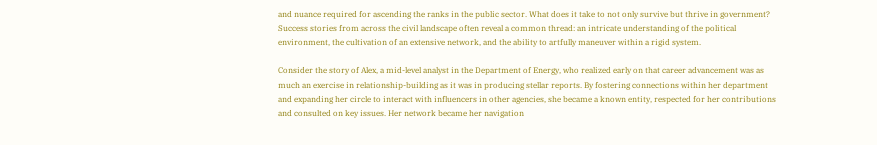and nuance required for ascending the ranks in the public sector. What does it take to not only survive but thrive in government? Success stories from across the civil landscape often reveal a common thread: an intricate understanding of the political environment, the cultivation of an extensive network, and the ability to artfully maneuver within a rigid system.

Consider the story of Alex, a mid-level analyst in the Department of Energy, who realized early on that career advancement was as much an exercise in relationship-building as it was in producing stellar reports. By fostering connections within her department and expanding her circle to interact with influencers in other agencies, she became a known entity, respected for her contributions and consulted on key issues. Her network became her navigation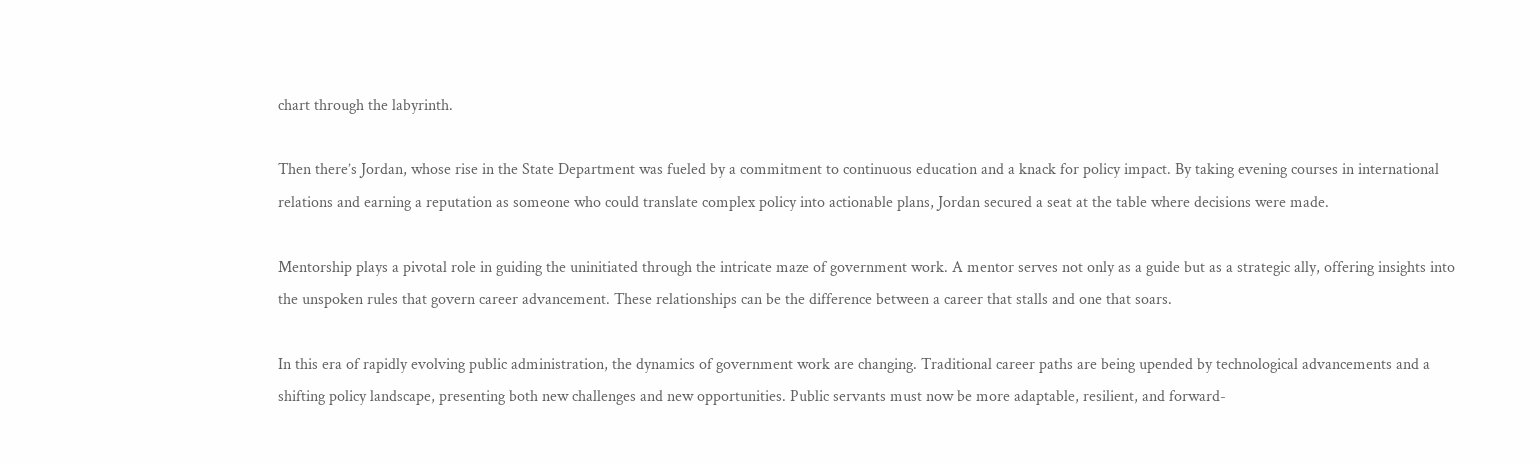chart through the labyrinth.

Then there’s Jordan, whose rise in the State Department was fueled by a commitment to continuous education and a knack for policy impact. By taking evening courses in international relations and earning a reputation as someone who could translate complex policy into actionable plans, Jordan secured a seat at the table where decisions were made.

Mentorship plays a pivotal role in guiding the uninitiated through the intricate maze of government work. A mentor serves not only as a guide but as a strategic ally, offering insights into the unspoken rules that govern career advancement. These relationships can be the difference between a career that stalls and one that soars.

In this era of rapidly evolving public administration, the dynamics of government work are changing. Traditional career paths are being upended by technological advancements and a shifting policy landscape, presenting both new challenges and new opportunities. Public servants must now be more adaptable, resilient, and forward-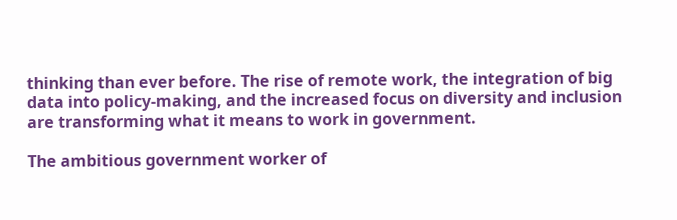thinking than ever before. The rise of remote work, the integration of big data into policy-making, and the increased focus on diversity and inclusion are transforming what it means to work in government.

The ambitious government worker of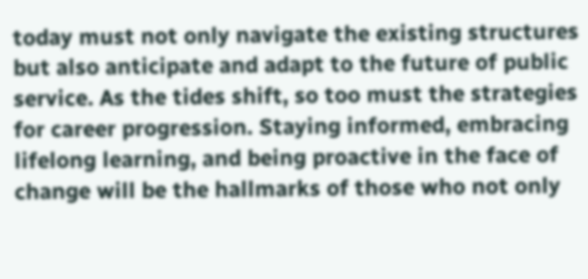today must not only navigate the existing structures but also anticipate and adapt to the future of public service. As the tides shift, so too must the strategies for career progression. Staying informed, embracing lifelong learning, and being proactive in the face of change will be the hallmarks of those who not only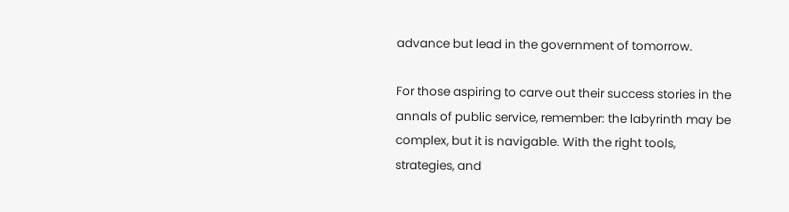advance but lead in the government of tomorrow.

For those aspiring to carve out their success stories in the annals of public service, remember: the labyrinth may be complex, but it is navigable. With the right tools, strategies, and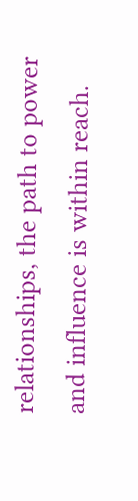relationships, the path to power and influence is within reach.